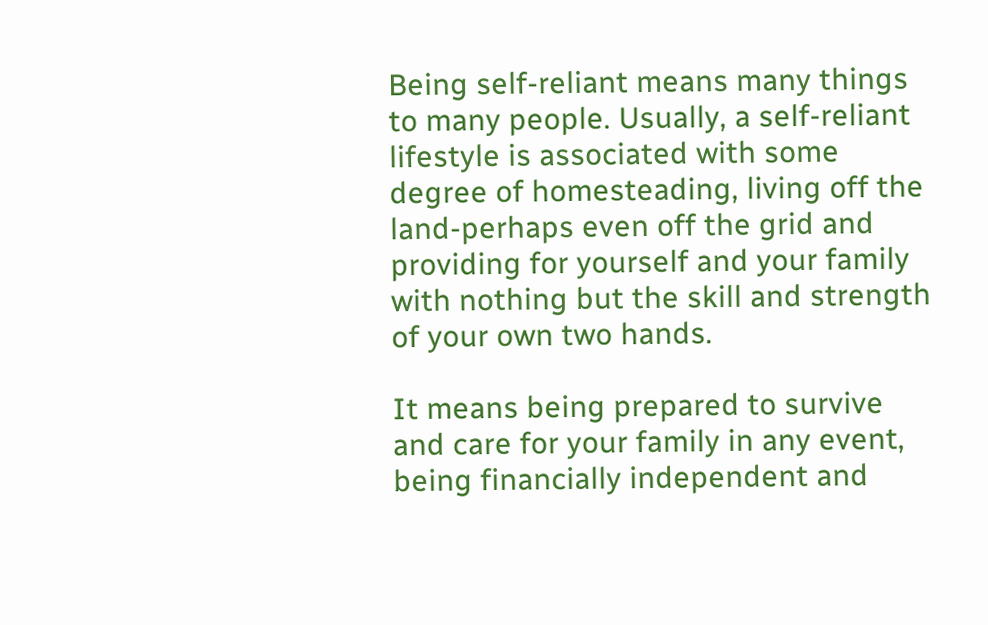Being self-reliant means many things to many people. Usually, a self-reliant lifestyle is associated with some degree of homesteading, living off the land-perhaps even off the grid and providing for yourself and your family with nothing but the skill and strength of your own two hands.

It means being prepared to survive and care for your family in any event, being financially independent and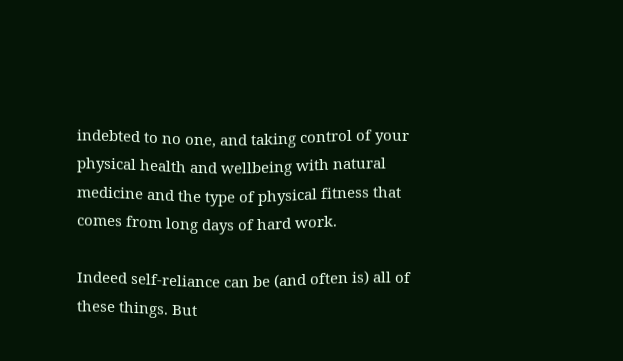indebted to no one, and taking control of your physical health and wellbeing with natural medicine and the type of physical fitness that comes from long days of hard work.

Indeed self-reliance can be (and often is) all of these things. But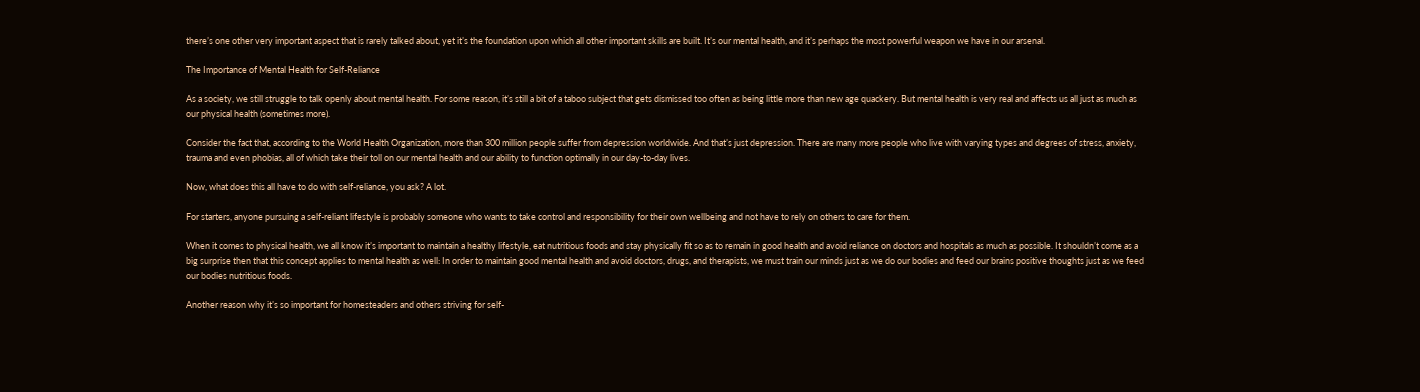there’s one other very important aspect that is rarely talked about, yet it’s the foundation upon which all other important skills are built. It’s our mental health, and it’s perhaps the most powerful weapon we have in our arsenal.

The Importance of Mental Health for Self-Reliance

As a society, we still struggle to talk openly about mental health. For some reason, it’s still a bit of a taboo subject that gets dismissed too often as being little more than new age quackery. But mental health is very real and affects us all just as much as our physical health (sometimes more).

Consider the fact that, according to the World Health Organization, more than 300 million people suffer from depression worldwide. And that’s just depression. There are many more people who live with varying types and degrees of stress, anxiety, trauma and even phobias, all of which take their toll on our mental health and our ability to function optimally in our day-to-day lives.

Now, what does this all have to do with self-reliance, you ask? A lot.

For starters, anyone pursuing a self-reliant lifestyle is probably someone who wants to take control and responsibility for their own wellbeing and not have to rely on others to care for them.

When it comes to physical health, we all know it’s important to maintain a healthy lifestyle, eat nutritious foods and stay physically fit so as to remain in good health and avoid reliance on doctors and hospitals as much as possible. It shouldn’t come as a big surprise then that this concept applies to mental health as well: In order to maintain good mental health and avoid doctors, drugs, and therapists, we must train our minds just as we do our bodies and feed our brains positive thoughts just as we feed our bodies nutritious foods.

Another reason why it’s so important for homesteaders and others striving for self-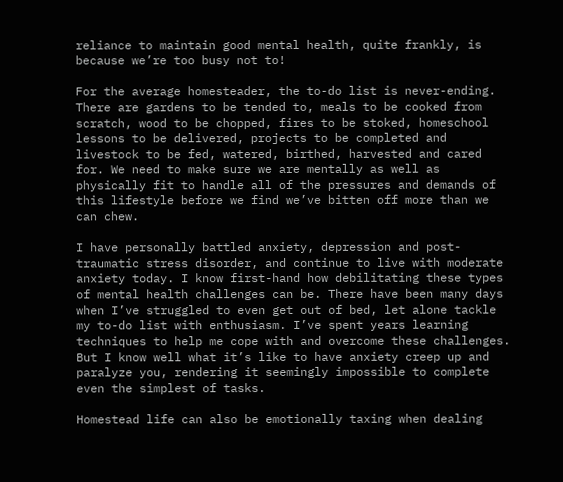reliance to maintain good mental health, quite frankly, is because we’re too busy not to!

For the average homesteader, the to-do list is never-ending. There are gardens to be tended to, meals to be cooked from scratch, wood to be chopped, fires to be stoked, homeschool lessons to be delivered, projects to be completed and livestock to be fed, watered, birthed, harvested and cared for. We need to make sure we are mentally as well as physically fit to handle all of the pressures and demands of this lifestyle before we find we’ve bitten off more than we can chew.

I have personally battled anxiety, depression and post-traumatic stress disorder, and continue to live with moderate anxiety today. I know first-hand how debilitating these types of mental health challenges can be. There have been many days when I’ve struggled to even get out of bed, let alone tackle my to-do list with enthusiasm. I’ve spent years learning techniques to help me cope with and overcome these challenges. But I know well what it’s like to have anxiety creep up and paralyze you, rendering it seemingly impossible to complete even the simplest of tasks.

Homestead life can also be emotionally taxing when dealing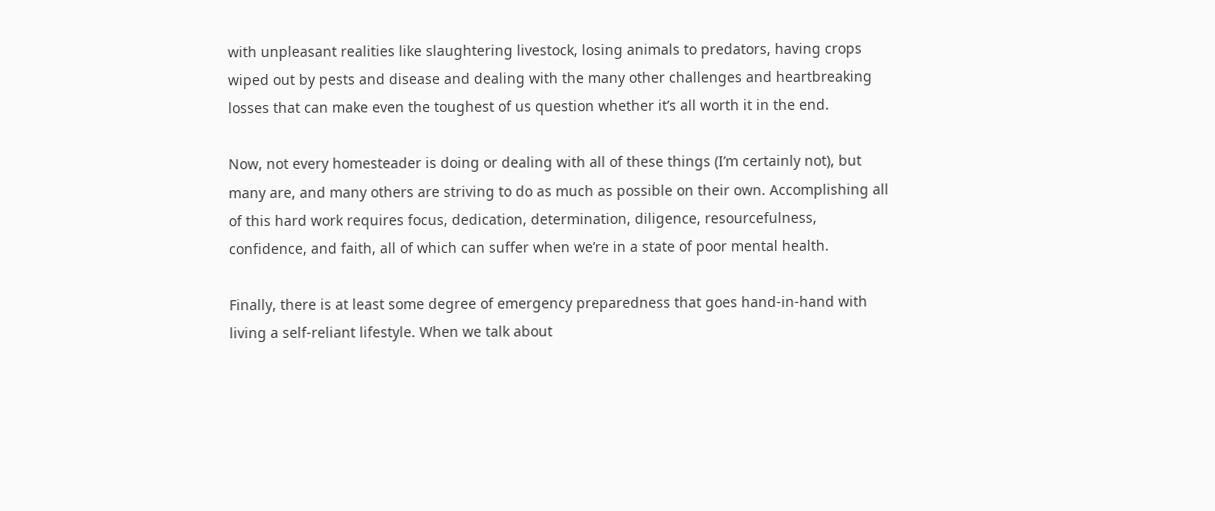with unpleasant realities like slaughtering livestock, losing animals to predators, having crops wiped out by pests and disease and dealing with the many other challenges and heartbreaking losses that can make even the toughest of us question whether it’s all worth it in the end.

Now, not every homesteader is doing or dealing with all of these things (I’m certainly not), but many are, and many others are striving to do as much as possible on their own. Accomplishing all of this hard work requires focus, dedication, determination, diligence, resourcefulness, confidence, and faith, all of which can suffer when we’re in a state of poor mental health.

Finally, there is at least some degree of emergency preparedness that goes hand-in-hand with living a self-reliant lifestyle. When we talk about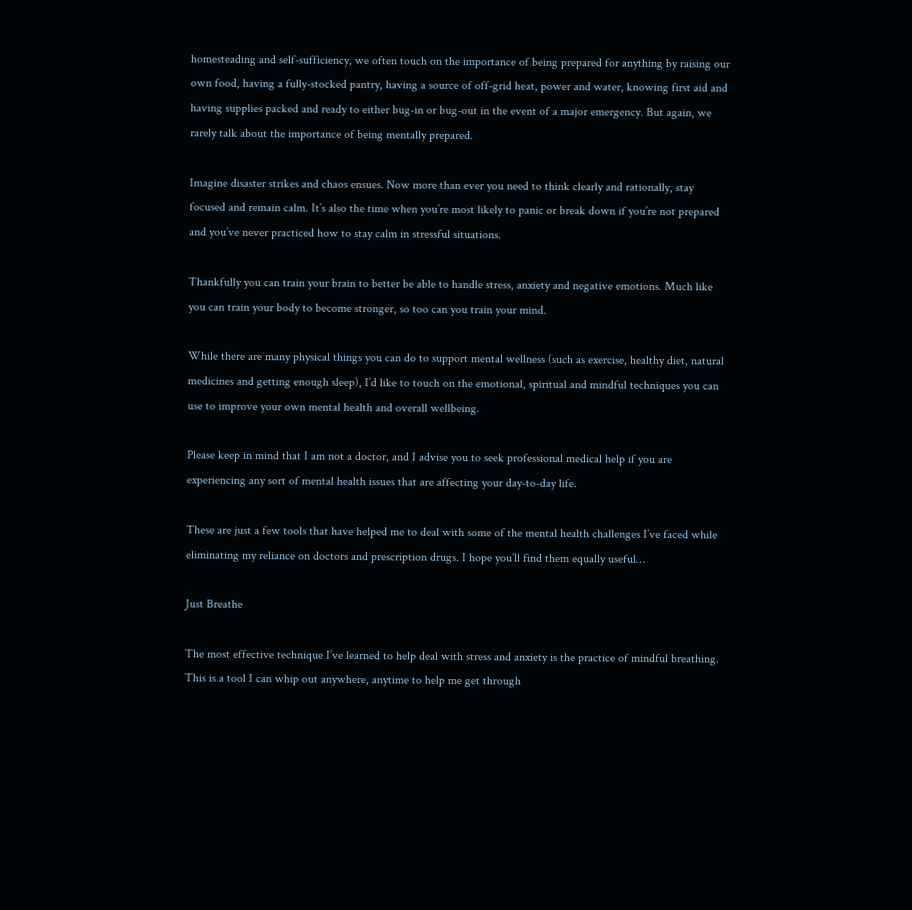homesteading and self-sufficiency, we often touch on the importance of being prepared for anything by raising our own food, having a fully-stocked pantry, having a source of off-grid heat, power and water, knowing first aid and having supplies packed and ready to either bug-in or bug-out in the event of a major emergency. But again, we rarely talk about the importance of being mentally prepared.

Imagine disaster strikes and chaos ensues. Now more than ever you need to think clearly and rationally, stay focused and remain calm. It’s also the time when you’re most likely to panic or break down if you’re not prepared and you’ve never practiced how to stay calm in stressful situations.

Thankfully you can train your brain to better be able to handle stress, anxiety and negative emotions. Much like you can train your body to become stronger, so too can you train your mind.

While there are many physical things you can do to support mental wellness (such as exercise, healthy diet, natural medicines and getting enough sleep), I’d like to touch on the emotional, spiritual and mindful techniques you can use to improve your own mental health and overall wellbeing.

Please keep in mind that I am not a doctor, and I advise you to seek professional medical help if you are experiencing any sort of mental health issues that are affecting your day-to-day life.

These are just a few tools that have helped me to deal with some of the mental health challenges I’ve faced while eliminating my reliance on doctors and prescription drugs. I hope you’ll find them equally useful…

Just Breathe

The most effective technique I’ve learned to help deal with stress and anxiety is the practice of mindful breathing. This is a tool I can whip out anywhere, anytime to help me get through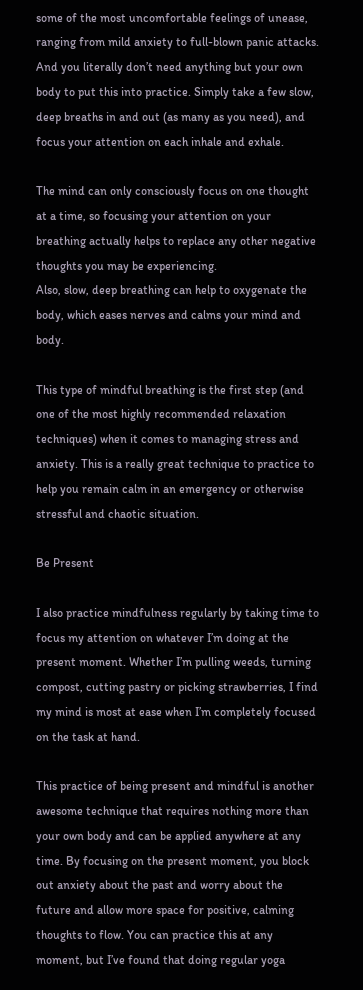some of the most uncomfortable feelings of unease, ranging from mild anxiety to full-blown panic attacks. And you literally don’t need anything but your own body to put this into practice. Simply take a few slow, deep breaths in and out (as many as you need), and focus your attention on each inhale and exhale.

The mind can only consciously focus on one thought at a time, so focusing your attention on your breathing actually helps to replace any other negative thoughts you may be experiencing.
Also, slow, deep breathing can help to oxygenate the body, which eases nerves and calms your mind and body.

This type of mindful breathing is the first step (and one of the most highly recommended relaxation techniques) when it comes to managing stress and anxiety. This is a really great technique to practice to help you remain calm in an emergency or otherwise stressful and chaotic situation.

Be Present

I also practice mindfulness regularly by taking time to focus my attention on whatever I’m doing at the present moment. Whether I’m pulling weeds, turning compost, cutting pastry or picking strawberries, I find my mind is most at ease when I’m completely focused on the task at hand.

This practice of being present and mindful is another awesome technique that requires nothing more than your own body and can be applied anywhere at any time. By focusing on the present moment, you block out anxiety about the past and worry about the future and allow more space for positive, calming thoughts to flow. You can practice this at any moment, but I’ve found that doing regular yoga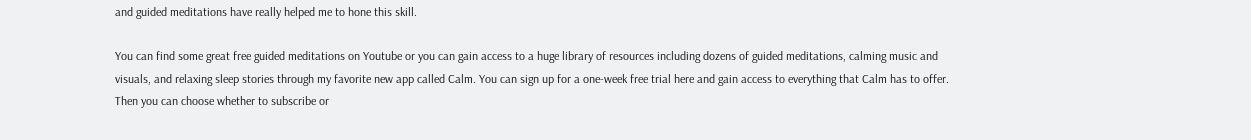and guided meditations have really helped me to hone this skill.

You can find some great free guided meditations on Youtube or you can gain access to a huge library of resources including dozens of guided meditations, calming music and visuals, and relaxing sleep stories through my favorite new app called Calm. You can sign up for a one-week free trial here and gain access to everything that Calm has to offer. Then you can choose whether to subscribe or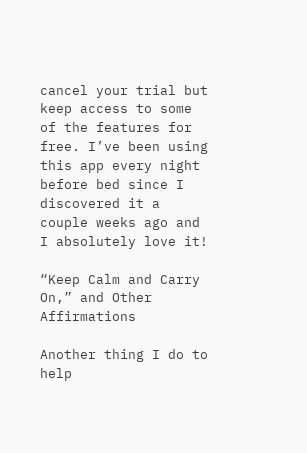cancel your trial but keep access to some of the features for free. I’ve been using this app every night before bed since I discovered it a couple weeks ago and I absolutely love it!

“Keep Calm and Carry On,” and Other Affirmations

Another thing I do to help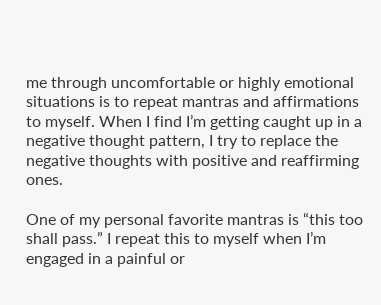me through uncomfortable or highly emotional situations is to repeat mantras and affirmations to myself. When I find I’m getting caught up in a negative thought pattern, I try to replace the negative thoughts with positive and reaffirming ones.

One of my personal favorite mantras is “this too shall pass.” I repeat this to myself when I’m engaged in a painful or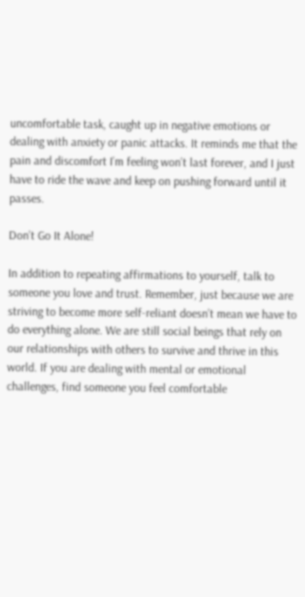uncomfortable task, caught up in negative emotions or dealing with anxiety or panic attacks. It reminds me that the pain and discomfort I’m feeling won’t last forever, and I just have to ride the wave and keep on pushing forward until it passes.

Don’t Go It Alone!

In addition to repeating affirmations to yourself, talk to someone you love and trust. Remember, just because we are striving to become more self-reliant doesn’t mean we have to do everything alone. We are still social beings that rely on our relationships with others to survive and thrive in this world. If you are dealing with mental or emotional challenges, find someone you feel comfortable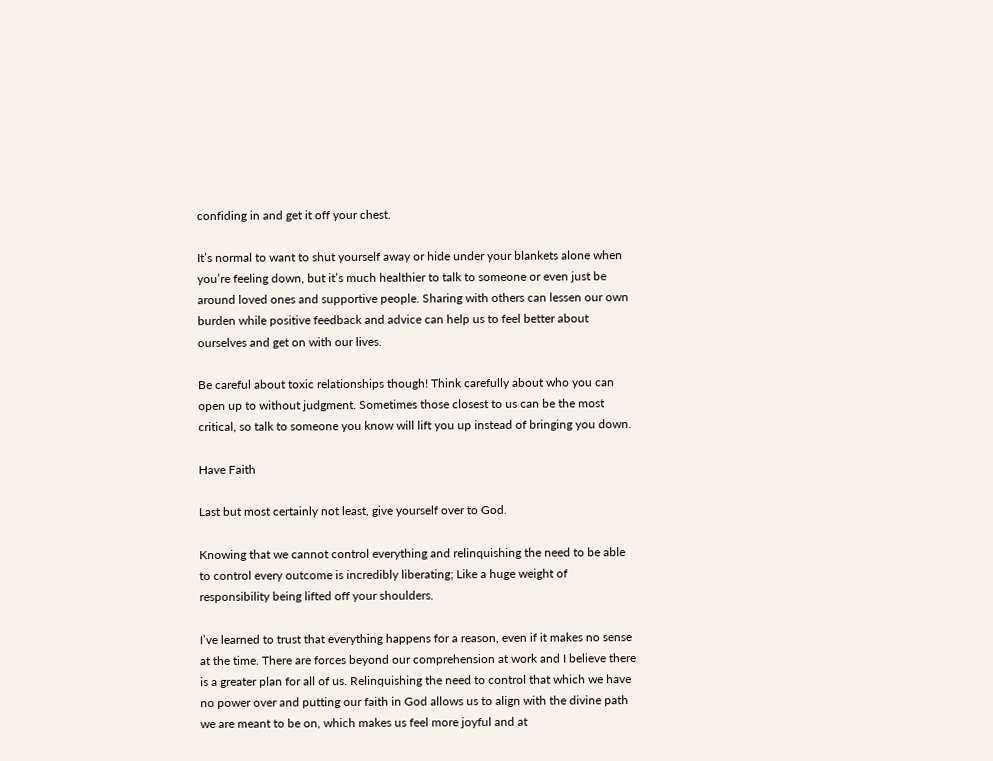confiding in and get it off your chest.

It’s normal to want to shut yourself away or hide under your blankets alone when you’re feeling down, but it’s much healthier to talk to someone or even just be around loved ones and supportive people. Sharing with others can lessen our own burden while positive feedback and advice can help us to feel better about ourselves and get on with our lives.

Be careful about toxic relationships though! Think carefully about who you can open up to without judgment. Sometimes those closest to us can be the most critical, so talk to someone you know will lift you up instead of bringing you down.

Have Faith

Last but most certainly not least, give yourself over to God.

Knowing that we cannot control everything and relinquishing the need to be able to control every outcome is incredibly liberating; Like a huge weight of responsibility being lifted off your shoulders.

I’ve learned to trust that everything happens for a reason, even if it makes no sense at the time. There are forces beyond our comprehension at work and I believe there is a greater plan for all of us. Relinquishing the need to control that which we have no power over and putting our faith in God allows us to align with the divine path we are meant to be on, which makes us feel more joyful and at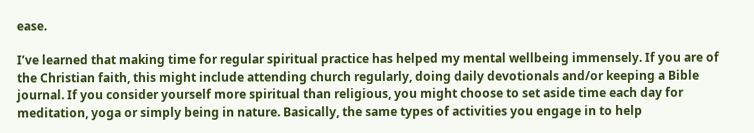ease.

I’ve learned that making time for regular spiritual practice has helped my mental wellbeing immensely. If you are of the Christian faith, this might include attending church regularly, doing daily devotionals and/or keeping a Bible journal. If you consider yourself more spiritual than religious, you might choose to set aside time each day for meditation, yoga or simply being in nature. Basically, the same types of activities you engage in to help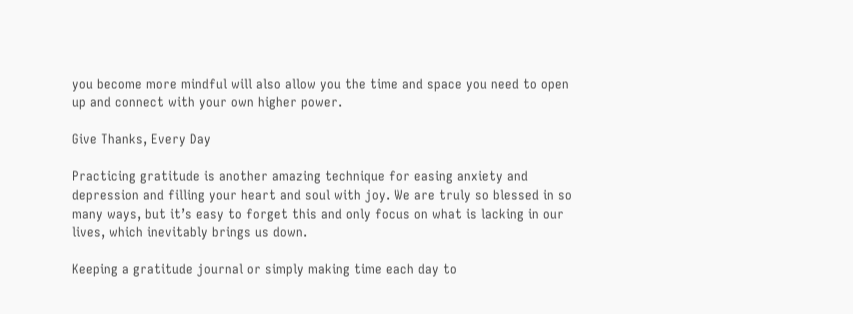you become more mindful will also allow you the time and space you need to open up and connect with your own higher power.

Give Thanks, Every Day

Practicing gratitude is another amazing technique for easing anxiety and depression and filling your heart and soul with joy. We are truly so blessed in so many ways, but it’s easy to forget this and only focus on what is lacking in our lives, which inevitably brings us down.

Keeping a gratitude journal or simply making time each day to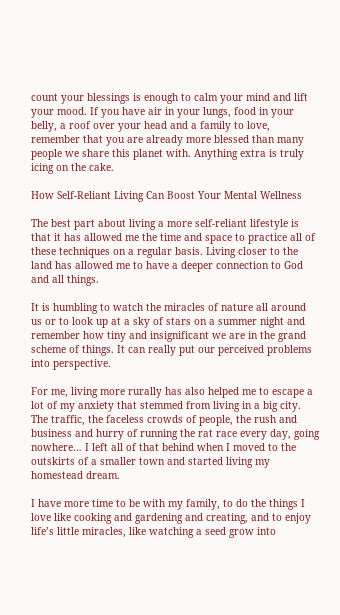count your blessings is enough to calm your mind and lift your mood. If you have air in your lungs, food in your belly, a roof over your head and a family to love, remember that you are already more blessed than many people we share this planet with. Anything extra is truly icing on the cake.

How Self-Reliant Living Can Boost Your Mental Wellness

The best part about living a more self-reliant lifestyle is that it has allowed me the time and space to practice all of these techniques on a regular basis. Living closer to the land has allowed me to have a deeper connection to God and all things.

It is humbling to watch the miracles of nature all around us or to look up at a sky of stars on a summer night and remember how tiny and insignificant we are in the grand scheme of things. It can really put our perceived problems into perspective.

For me, living more rurally has also helped me to escape a lot of my anxiety that stemmed from living in a big city. The traffic, the faceless crowds of people, the rush and business and hurry of running the rat race every day, going nowhere… I left all of that behind when I moved to the outskirts of a smaller town and started living my homestead dream.

I have more time to be with my family, to do the things I love like cooking and gardening and creating, and to enjoy life’s little miracles, like watching a seed grow into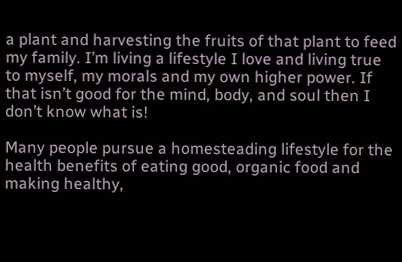a plant and harvesting the fruits of that plant to feed my family. I’m living a lifestyle I love and living true to myself, my morals and my own higher power. If that isn’t good for the mind, body, and soul then I don’t know what is!

Many people pursue a homesteading lifestyle for the health benefits of eating good, organic food and making healthy,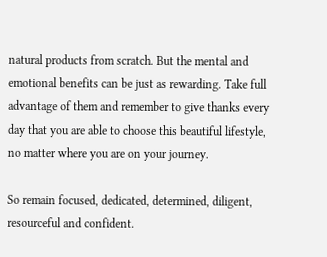natural products from scratch. But the mental and emotional benefits can be just as rewarding. Take full advantage of them and remember to give thanks every day that you are able to choose this beautiful lifestyle, no matter where you are on your journey.

So remain focused, dedicated, determined, diligent, resourceful and confident.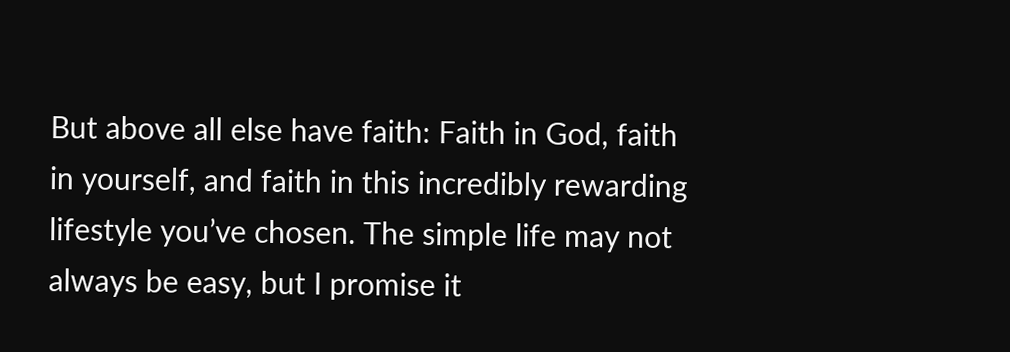But above all else have faith: Faith in God, faith in yourself, and faith in this incredibly rewarding lifestyle you’ve chosen. The simple life may not always be easy, but I promise it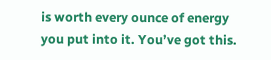is worth every ounce of energy you put into it. You’ve got this.